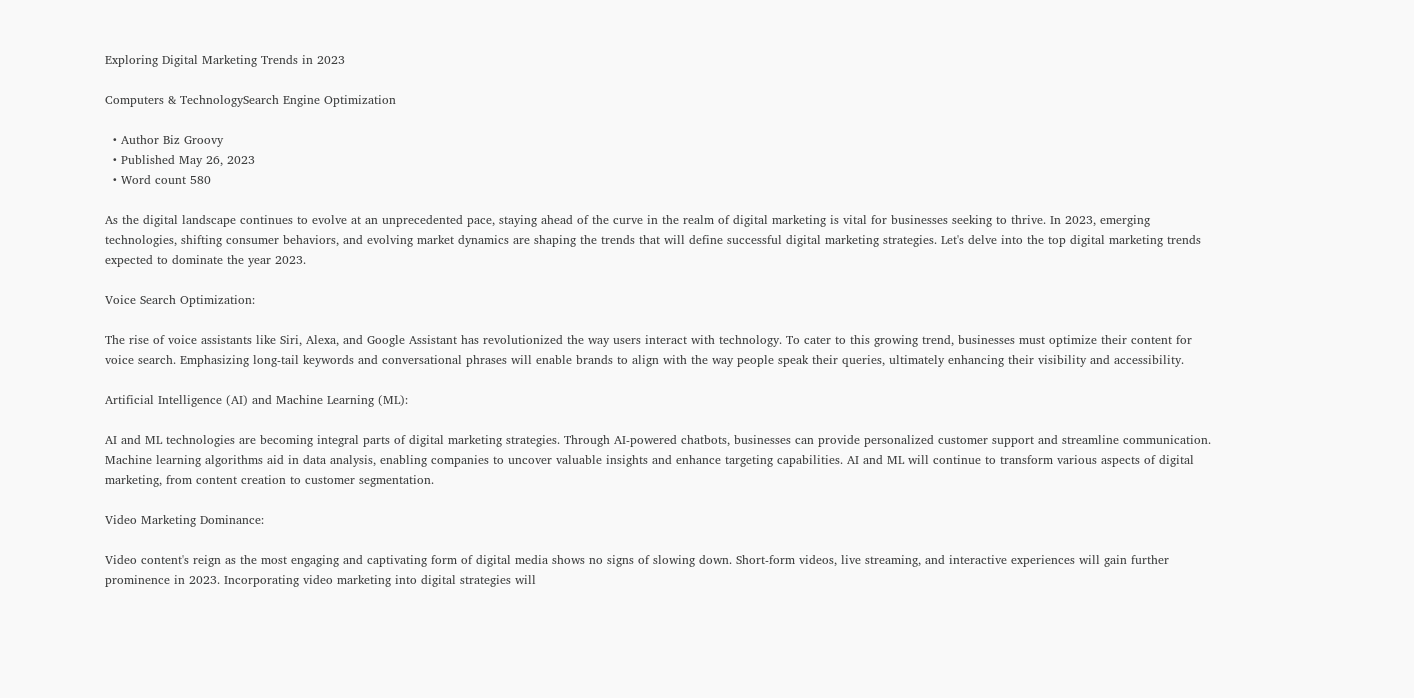Exploring Digital Marketing Trends in 2023

Computers & TechnologySearch Engine Optimization

  • Author Biz Groovy
  • Published May 26, 2023
  • Word count 580

As the digital landscape continues to evolve at an unprecedented pace, staying ahead of the curve in the realm of digital marketing is vital for businesses seeking to thrive. In 2023, emerging technologies, shifting consumer behaviors, and evolving market dynamics are shaping the trends that will define successful digital marketing strategies. Let's delve into the top digital marketing trends expected to dominate the year 2023.

Voice Search Optimization:

The rise of voice assistants like Siri, Alexa, and Google Assistant has revolutionized the way users interact with technology. To cater to this growing trend, businesses must optimize their content for voice search. Emphasizing long-tail keywords and conversational phrases will enable brands to align with the way people speak their queries, ultimately enhancing their visibility and accessibility.

Artificial Intelligence (AI) and Machine Learning (ML):

AI and ML technologies are becoming integral parts of digital marketing strategies. Through AI-powered chatbots, businesses can provide personalized customer support and streamline communication. Machine learning algorithms aid in data analysis, enabling companies to uncover valuable insights and enhance targeting capabilities. AI and ML will continue to transform various aspects of digital marketing, from content creation to customer segmentation.

Video Marketing Dominance:

Video content's reign as the most engaging and captivating form of digital media shows no signs of slowing down. Short-form videos, live streaming, and interactive experiences will gain further prominence in 2023. Incorporating video marketing into digital strategies will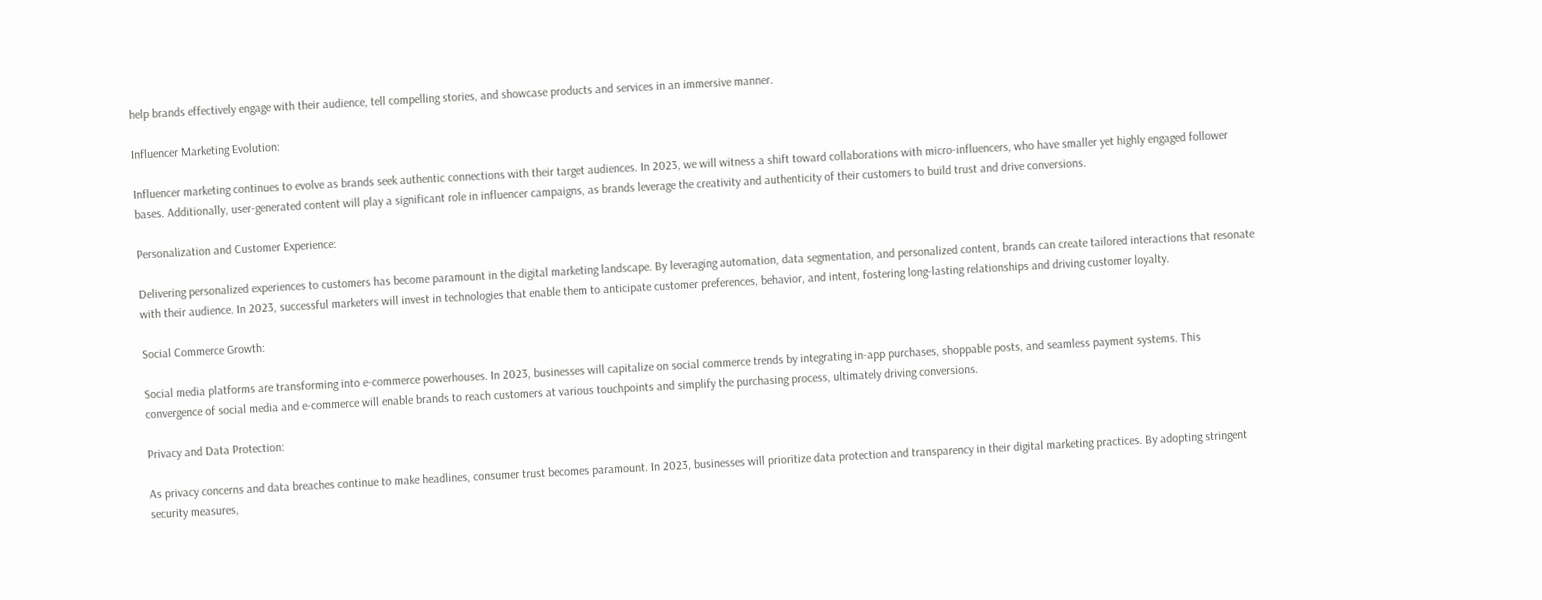help brands effectively engage with their audience, tell compelling stories, and showcase products and services in an immersive manner.

Influencer Marketing Evolution:

Influencer marketing continues to evolve as brands seek authentic connections with their target audiences. In 2023, we will witness a shift toward collaborations with micro-influencers, who have smaller yet highly engaged follower bases. Additionally, user-generated content will play a significant role in influencer campaigns, as brands leverage the creativity and authenticity of their customers to build trust and drive conversions.

Personalization and Customer Experience:

Delivering personalized experiences to customers has become paramount in the digital marketing landscape. By leveraging automation, data segmentation, and personalized content, brands can create tailored interactions that resonate with their audience. In 2023, successful marketers will invest in technologies that enable them to anticipate customer preferences, behavior, and intent, fostering long-lasting relationships and driving customer loyalty.

Social Commerce Growth:

Social media platforms are transforming into e-commerce powerhouses. In 2023, businesses will capitalize on social commerce trends by integrating in-app purchases, shoppable posts, and seamless payment systems. This convergence of social media and e-commerce will enable brands to reach customers at various touchpoints and simplify the purchasing process, ultimately driving conversions.

Privacy and Data Protection:

As privacy concerns and data breaches continue to make headlines, consumer trust becomes paramount. In 2023, businesses will prioritize data protection and transparency in their digital marketing practices. By adopting stringent security measures,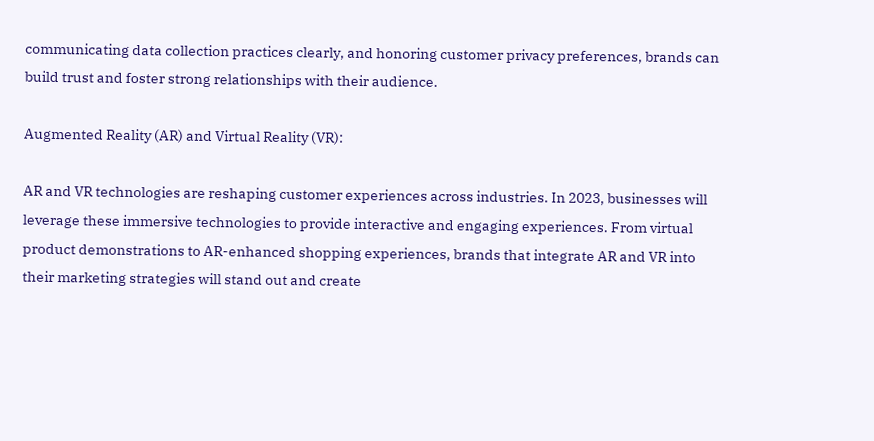communicating data collection practices clearly, and honoring customer privacy preferences, brands can build trust and foster strong relationships with their audience.

Augmented Reality (AR) and Virtual Reality (VR):

AR and VR technologies are reshaping customer experiences across industries. In 2023, businesses will leverage these immersive technologies to provide interactive and engaging experiences. From virtual product demonstrations to AR-enhanced shopping experiences, brands that integrate AR and VR into their marketing strategies will stand out and create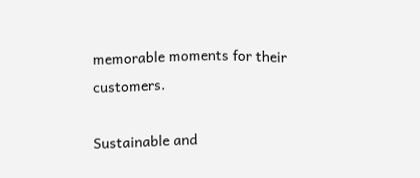memorable moments for their customers.

Sustainable and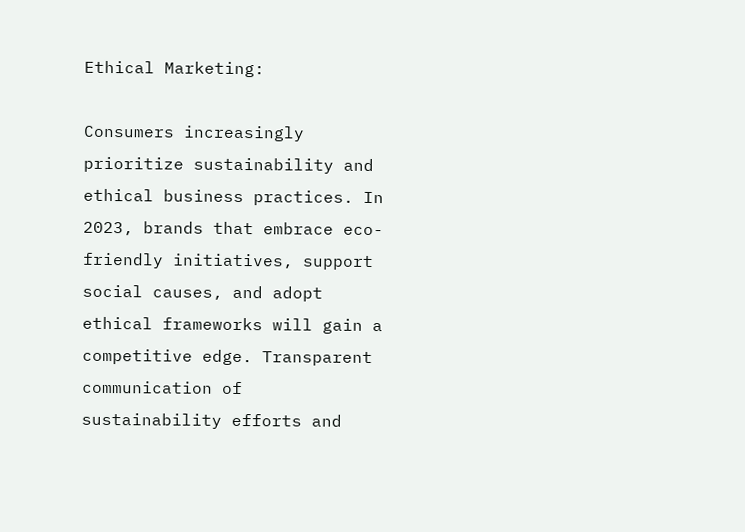Ethical Marketing:

Consumers increasingly prioritize sustainability and ethical business practices. In 2023, brands that embrace eco-friendly initiatives, support social causes, and adopt ethical frameworks will gain a competitive edge. Transparent communication of sustainability efforts and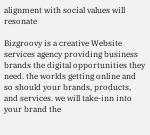alignment with social values will resonate

Bizgroovy is a creative Website services agency providing business brands the digital opportunities they need. the worlds getting online and so should your brands, products, and services. we will take-inn into your brand the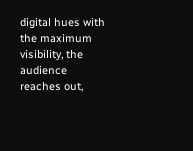digital hues with the maximum visibility, the audience reaches out,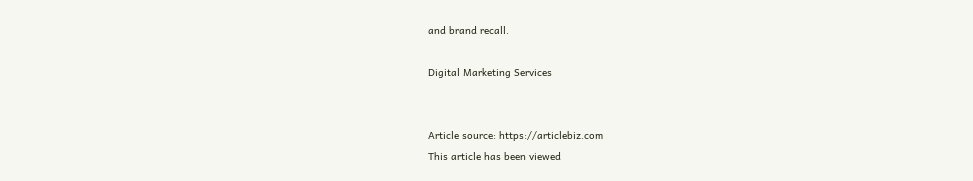and brand recall.

Digital Marketing Services


Article source: https://articlebiz.com
This article has been viewed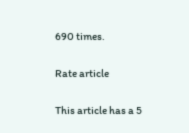690 times.

Rate article

This article has a 5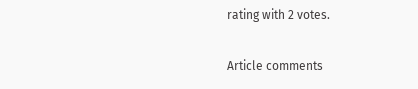rating with 2 votes.

Article comments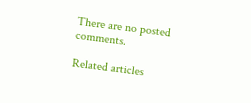There are no posted comments.

Related articles